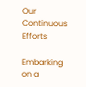Our Continuous Efforts

Embarking on a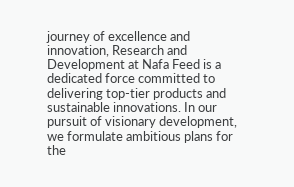journey of excellence and innovation, Research and Development at Nafa Feed is a dedicated force committed to delivering top-tier products and sustainable innovations. In our pursuit of visionary development, we formulate ambitious plans for the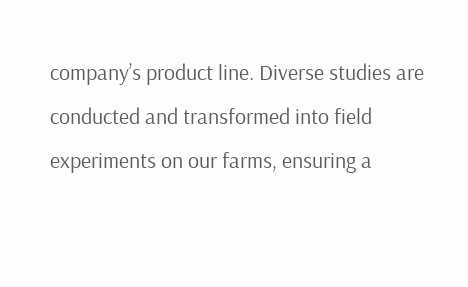company’s product line. Diverse studies are conducted and transformed into field experiments on our farms, ensuring a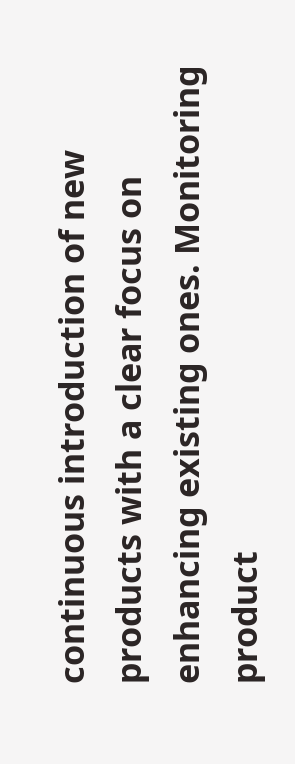continuous introduction of new products with a clear focus on enhancing existing ones. Monitoring product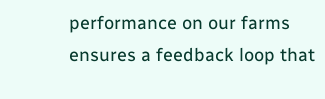performance on our farms ensures a feedback loop that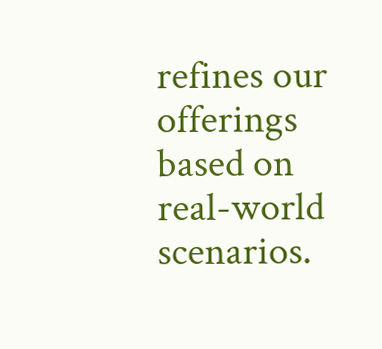refines our offerings based on real-world scenarios.